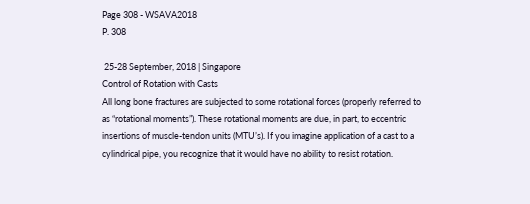Page 308 - WSAVA2018
P. 308

 25-28 September, 2018 | Singapore
Control of Rotation with Casts
All long bone fractures are subjected to some rotational forces (properly referred to as “rotational moments”). These rotational moments are due, in part, to eccentric insertions of muscle-tendon units (MTU’s). If you imagine application of a cast to a cylindrical pipe, you recognize that it would have no ability to resist rotation.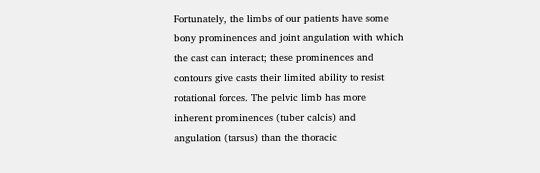Fortunately, the limbs of our patients have some bony prominences and joint angulation with which the cast can interact; these prominences and contours give casts their limited ability to resist rotational forces. The pelvic limb has more inherent prominences (tuber calcis) and angulation (tarsus) than the thoracic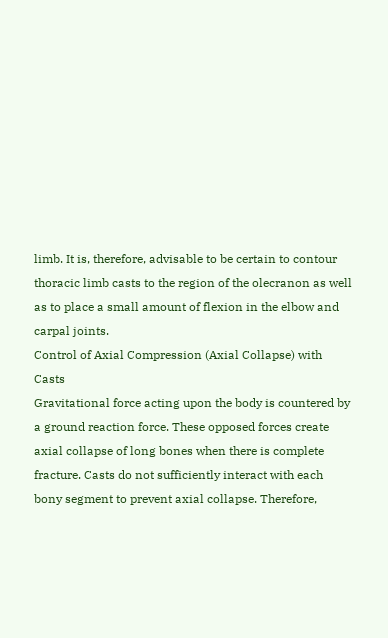limb. It is, therefore, advisable to be certain to contour thoracic limb casts to the region of the olecranon as well as to place a small amount of flexion in the elbow and carpal joints.
Control of Axial Compression (Axial Collapse) with Casts
Gravitational force acting upon the body is countered by a ground reaction force. These opposed forces create axial collapse of long bones when there is complete fracture. Casts do not sufficiently interact with each
bony segment to prevent axial collapse. Therefore,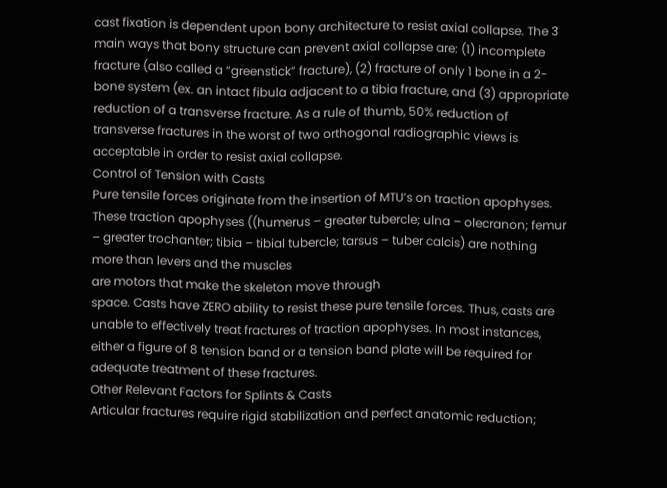cast fixation is dependent upon bony architecture to resist axial collapse. The 3 main ways that bony structure can prevent axial collapse are: (1) incomplete fracture (also called a “greenstick” fracture), (2) fracture of only 1 bone in a 2-bone system (ex. an intact fibula adjacent to a tibia fracture, and (3) appropriate reduction of a transverse fracture. As a rule of thumb, 50% reduction of transverse fractures in the worst of two orthogonal radiographic views is acceptable in order to resist axial collapse.
Control of Tension with Casts
Pure tensile forces originate from the insertion of MTU’s on traction apophyses. These traction apophyses ((humerus – greater tubercle; ulna – olecranon; femur – greater trochanter; tibia – tibial tubercle; tarsus – tuber calcis) are nothing more than levers and the muscles
are motors that make the skeleton move through
space. Casts have ZERO ability to resist these pure tensile forces. Thus, casts are unable to effectively treat fractures of traction apophyses. In most instances, either a figure of 8 tension band or a tension band plate will be required for adequate treatment of these fractures.
Other Relevant Factors for Splints & Casts
Articular fractures require rigid stabilization and perfect anatomic reduction;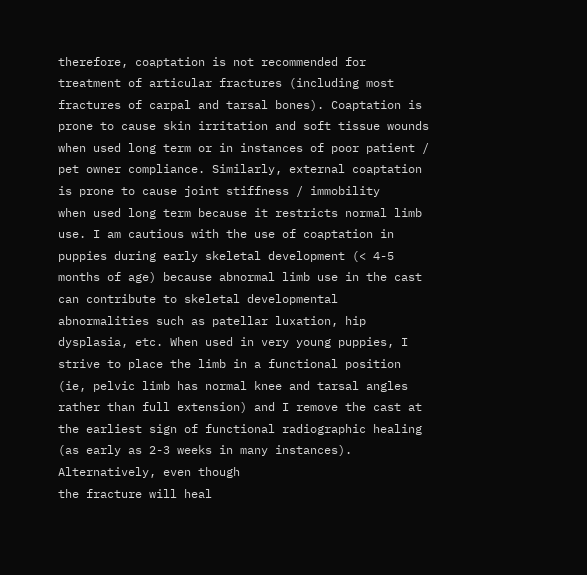therefore, coaptation is not recommended for treatment of articular fractures (including most fractures of carpal and tarsal bones). Coaptation is prone to cause skin irritation and soft tissue wounds when used long term or in instances of poor patient / pet owner compliance. Similarly, external coaptation is prone to cause joint stiffness / immobility
when used long term because it restricts normal limb use. I am cautious with the use of coaptation in puppies during early skeletal development (< 4-5 months of age) because abnormal limb use in the cast can contribute to skeletal developmental abnormalities such as patellar luxation, hip dysplasia, etc. When used in very young puppies, I strive to place the limb in a functional position (ie, pelvic limb has normal knee and tarsal angles rather than full extension) and I remove the cast at the earliest sign of functional radiographic healing (as early as 2-3 weeks in many instances). Alternatively, even though
the fracture will heal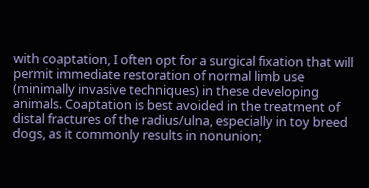with coaptation, I often opt for a surgical fixation that will permit immediate restoration of normal limb use (minimally invasive techniques) in these developing animals. Coaptation is best avoided in the treatment of distal fractures of the radius/ulna, especially in toy breed dogs, as it commonly results in nonunion;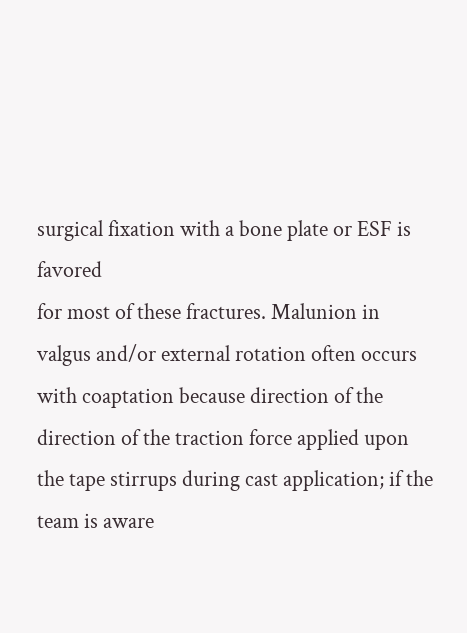surgical fixation with a bone plate or ESF is favored
for most of these fractures. Malunion in valgus and/or external rotation often occurs with coaptation because direction of the direction of the traction force applied upon the tape stirrups during cast application; if the team is aware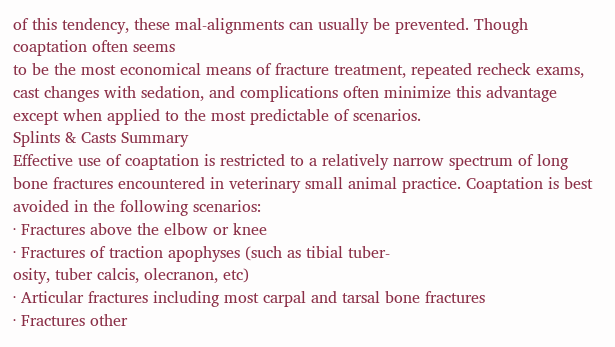of this tendency, these mal-alignments can usually be prevented. Though coaptation often seems
to be the most economical means of fracture treatment, repeated recheck exams, cast changes with sedation, and complications often minimize this advantage except when applied to the most predictable of scenarios.
Splints & Casts Summary
Effective use of coaptation is restricted to a relatively narrow spectrum of long bone fractures encountered in veterinary small animal practice. Coaptation is best avoided in the following scenarios:
· Fractures above the elbow or knee
· Fractures of traction apophyses (such as tibial tuber-
osity, tuber calcis, olecranon, etc)
· Articular fractures including most carpal and tarsal bone fractures
· Fractures other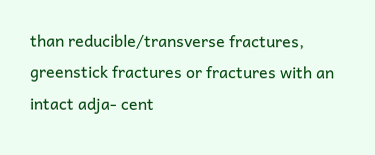than reducible/transverse fractures, greenstick fractures or fractures with an intact adja- cent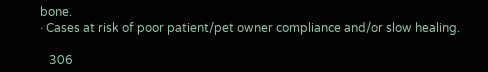bone.
· Cases at risk of poor patient/pet owner compliance and/or slow healing.

   306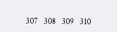307   308   309   310